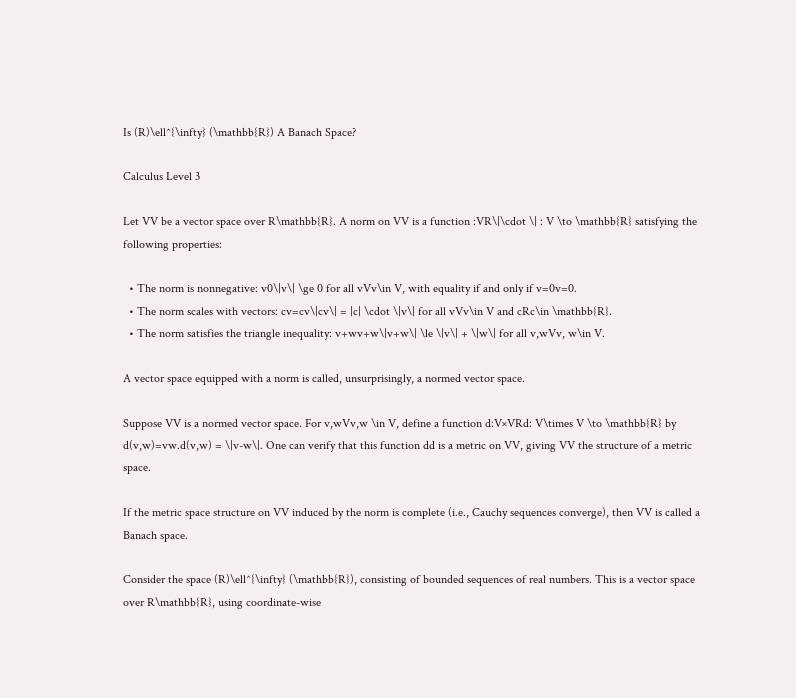Is (R)\ell^{\infty} (\mathbb{R}) A Banach Space?

Calculus Level 3

Let VV be a vector space over R\mathbb{R}. A norm on VV is a function :VR\|\cdot \| : V \to \mathbb{R} satisfying the following properties:

  • The norm is nonnegative: v0\|v\| \ge 0 for all vVv\in V, with equality if and only if v=0v=0.
  • The norm scales with vectors: cv=cv\|cv\| = |c| \cdot \|v\| for all vVv\in V and cRc\in \mathbb{R}.
  • The norm satisfies the triangle inequality: v+wv+w\|v+w\| \le \|v\| + \|w\| for all v,wVv, w\in V.

A vector space equipped with a norm is called, unsurprisingly, a normed vector space.

Suppose VV is a normed vector space. For v,wVv,w \in V, define a function d:V×VRd: V\times V \to \mathbb{R} by d(v,w)=vw.d(v,w) = \|v-w\|. One can verify that this function dd is a metric on VV, giving VV the structure of a metric space.

If the metric space structure on VV induced by the norm is complete (i.e., Cauchy sequences converge), then VV is called a Banach space.

Consider the space (R)\ell^{\infty} (\mathbb{R}), consisting of bounded sequences of real numbers. This is a vector space over R\mathbb{R}, using coordinate-wise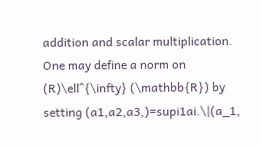addition and scalar multiplication. One may define a norm on (R)\ell^{\infty} (\mathbb{R}) by setting (a1,a2,a3,)=supi1ai.\|(a_1,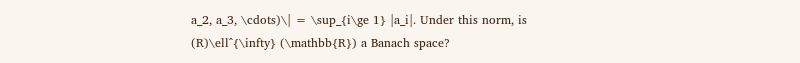a_2, a_3, \cdots)\| = \sup_{i\ge 1} |a_i|. Under this norm, is (R)\ell^{\infty} (\mathbb{R}) a Banach space?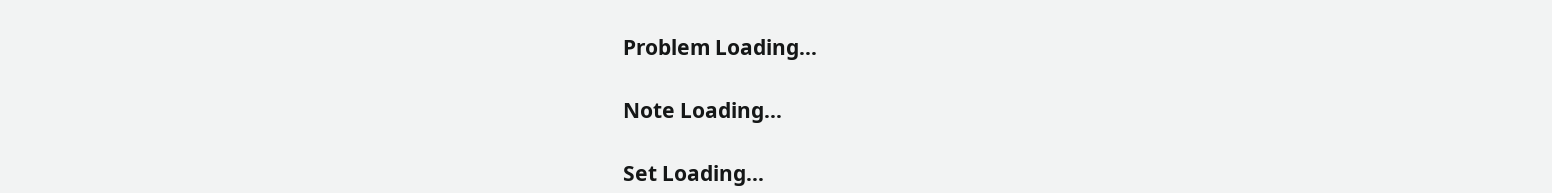Problem Loading...

Note Loading...

Set Loading...